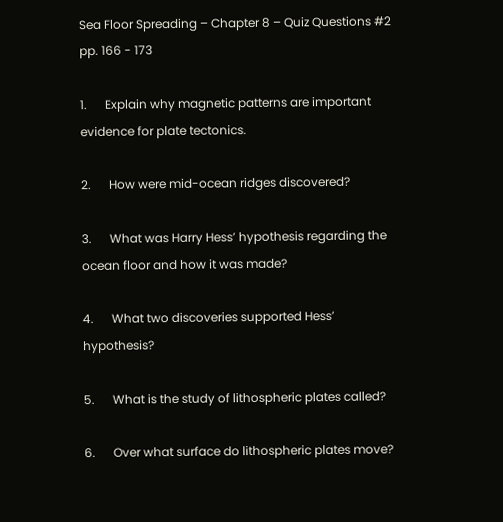Sea Floor Spreading – Chapter 8 – Quiz Questions #2
pp. 166 - 173

1.      Explain why magnetic patterns are important evidence for plate tectonics.

2.      How were mid-ocean ridges discovered?

3.      What was Harry Hess’ hypothesis regarding the ocean floor and how it was made?

4.      What two discoveries supported Hess’ hypothesis?

5.      What is the study of lithospheric plates called?

6.      Over what surface do lithospheric plates move?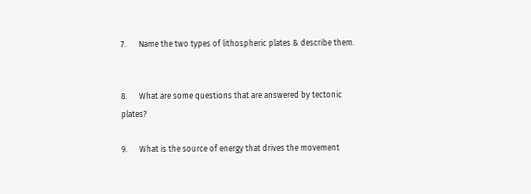7.      Name the two types of lithospheric plates & describe them.


8.      What are some questions that are answered by tectonic plates?

9.      What is the source of energy that drives the movement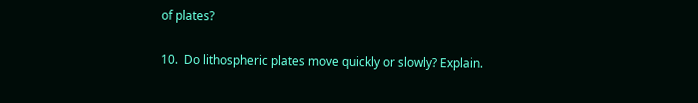of plates?

10.  Do lithospheric plates move quickly or slowly? Explain.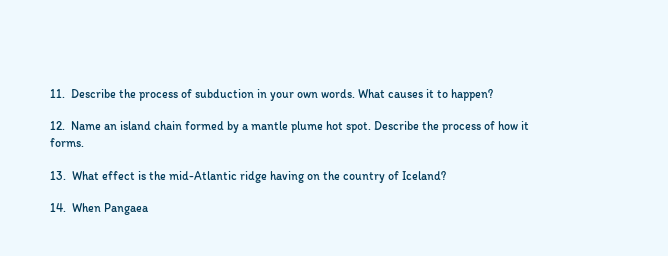11.  Describe the process of subduction in your own words. What causes it to happen?

12.  Name an island chain formed by a mantle plume hot spot. Describe the process of how it forms.

13.  What effect is the mid-Atlantic ridge having on the country of Iceland?

14.  When Pangaea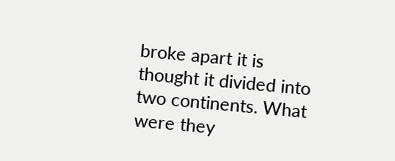broke apart it is thought it divided into two continents. What were they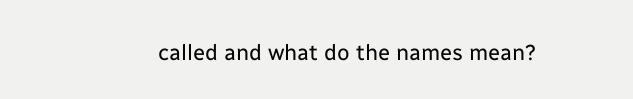called and what do the names mean?